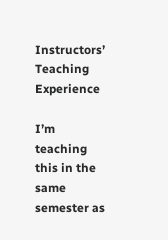Instructors’ Teaching Experience

I’m teaching this in the same semester as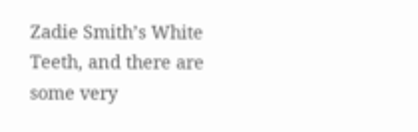Zadie Smith’s White Teeth, and there are some very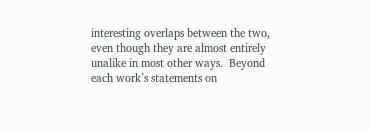interesting overlaps between the two, even though they are almost entirely unalike in most other ways.  Beyond each work’s statements on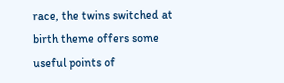race, the twins switched at birth theme offers some useful points of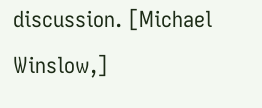discussion. [Michael Winslow,]